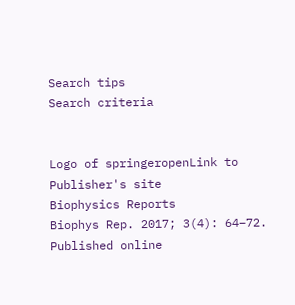Search tips
Search criteria


Logo of springeropenLink to Publisher's site
Biophysics Reports
Biophys Rep. 2017; 3(4): 64–72.
Published online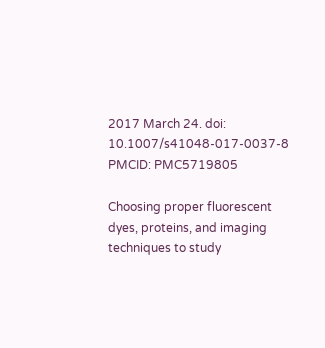2017 March 24. doi:  10.1007/s41048-017-0037-8
PMCID: PMC5719805

Choosing proper fluorescent dyes, proteins, and imaging techniques to study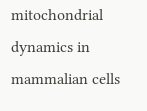mitochondrial dynamics in mammalian cells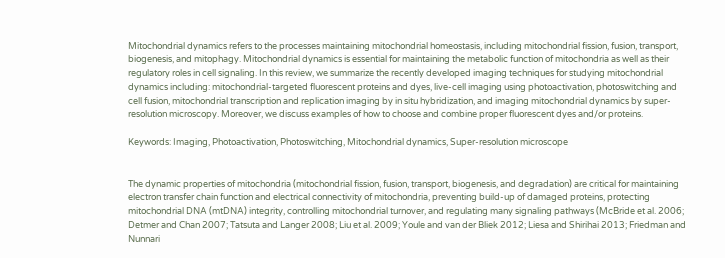Mitochondrial dynamics refers to the processes maintaining mitochondrial homeostasis, including mitochondrial fission, fusion, transport, biogenesis, and mitophagy. Mitochondrial dynamics is essential for maintaining the metabolic function of mitochondria as well as their regulatory roles in cell signaling. In this review, we summarize the recently developed imaging techniques for studying mitochondrial dynamics including: mitochondrial-targeted fluorescent proteins and dyes, live-cell imaging using photoactivation, photoswitching and cell fusion, mitochondrial transcription and replication imaging by in situ hybridization, and imaging mitochondrial dynamics by super-resolution microscopy. Moreover, we discuss examples of how to choose and combine proper fluorescent dyes and/or proteins.

Keywords: Imaging, Photoactivation, Photoswitching, Mitochondrial dynamics, Super-resolution microscope


The dynamic properties of mitochondria (mitochondrial fission, fusion, transport, biogenesis, and degradation) are critical for maintaining electron transfer chain function and electrical connectivity of mitochondria, preventing build-up of damaged proteins, protecting mitochondrial DNA (mtDNA) integrity, controlling mitochondrial turnover, and regulating many signaling pathways (McBride et al. 2006; Detmer and Chan 2007; Tatsuta and Langer 2008; Liu et al. 2009; Youle and van der Bliek 2012; Liesa and Shirihai 2013; Friedman and Nunnari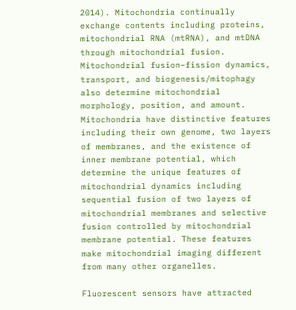2014). Mitochondria continually exchange contents including proteins, mitochondrial RNA (mtRNA), and mtDNA through mitochondrial fusion. Mitochondrial fusion–fission dynamics, transport, and biogenesis/mitophagy also determine mitochondrial morphology, position, and amount. Mitochondria have distinctive features including their own genome, two layers of membranes, and the existence of inner membrane potential, which determine the unique features of mitochondrial dynamics including sequential fusion of two layers of mitochondrial membranes and selective fusion controlled by mitochondrial membrane potential. These features make mitochondrial imaging different from many other organelles.

Fluorescent sensors have attracted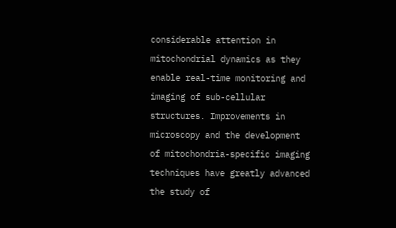considerable attention in mitochondrial dynamics as they enable real-time monitoring and imaging of sub-cellular structures. Improvements in microscopy and the development of mitochondria-specific imaging techniques have greatly advanced the study of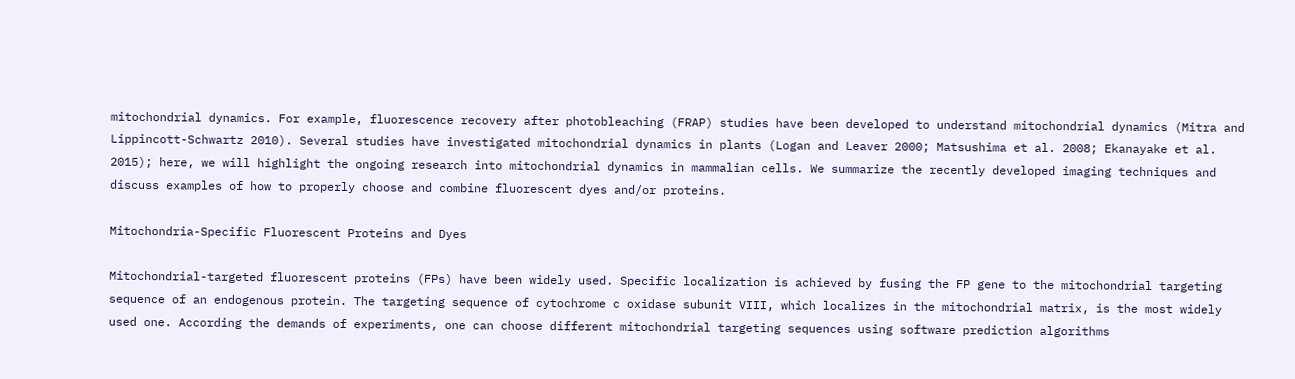mitochondrial dynamics. For example, fluorescence recovery after photobleaching (FRAP) studies have been developed to understand mitochondrial dynamics (Mitra and Lippincott-Schwartz 2010). Several studies have investigated mitochondrial dynamics in plants (Logan and Leaver 2000; Matsushima et al. 2008; Ekanayake et al. 2015); here, we will highlight the ongoing research into mitochondrial dynamics in mammalian cells. We summarize the recently developed imaging techniques and discuss examples of how to properly choose and combine fluorescent dyes and/or proteins.

Mitochondria-Specific Fluorescent Proteins and Dyes

Mitochondrial-targeted fluorescent proteins (FPs) have been widely used. Specific localization is achieved by fusing the FP gene to the mitochondrial targeting sequence of an endogenous protein. The targeting sequence of cytochrome c oxidase subunit VIII, which localizes in the mitochondrial matrix, is the most widely used one. According the demands of experiments, one can choose different mitochondrial targeting sequences using software prediction algorithms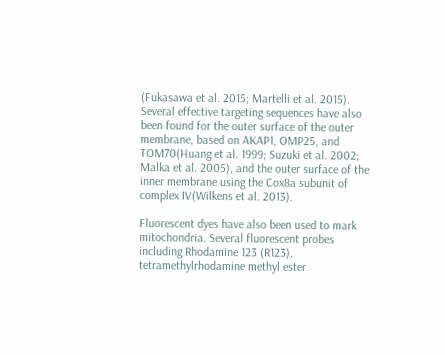(Fukasawa et al. 2015; Martelli et al. 2015). Several effective targeting sequences have also been found for the outer surface of the outer membrane, based on AKAP1, OMP25, and TOM70(Huang et al. 1999; Suzuki et al. 2002; Malka et al. 2005), and the outer surface of the inner membrane using the Cox8a subunit of complex IV(Wilkens et al. 2013).

Fluorescent dyes have also been used to mark mitochondria. Several fluorescent probes including Rhodamine 123 (R123), tetramethylrhodamine methyl ester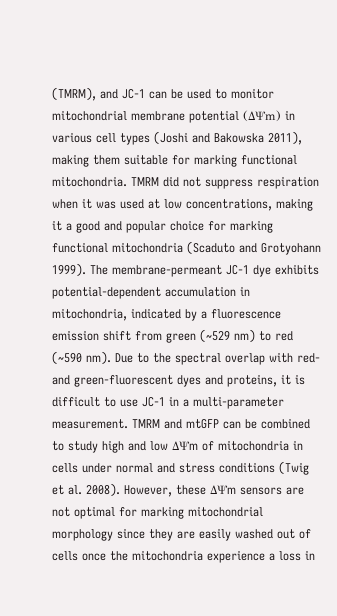(TMRM), and JC-1 can be used to monitor mitochondrial membrane potential (ΔΨm) in various cell types (Joshi and Bakowska 2011), making them suitable for marking functional mitochondria. TMRM did not suppress respiration when it was used at low concentrations, making it a good and popular choice for marking functional mitochondria (Scaduto and Grotyohann 1999). The membrane-permeant JC-1 dye exhibits potential-dependent accumulation in mitochondria, indicated by a fluorescence emission shift from green (~529 nm) to red (~590 nm). Due to the spectral overlap with red- and green-fluorescent dyes and proteins, it is difficult to use JC-1 in a multi-parameter measurement. TMRM and mtGFP can be combined to study high and low ΔΨm of mitochondria in cells under normal and stress conditions (Twig et al. 2008). However, these ΔΨm sensors are not optimal for marking mitochondrial morphology since they are easily washed out of cells once the mitochondria experience a loss in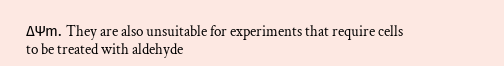ΔΨm. They are also unsuitable for experiments that require cells to be treated with aldehyde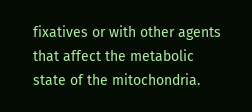fixatives or with other agents that affect the metabolic state of the mitochondria.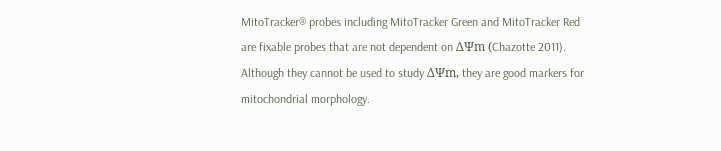MitoTracker® probes including MitoTracker Green and MitoTracker Red are fixable probes that are not dependent on ΔΨm (Chazotte 2011). Although they cannot be used to study ΔΨm, they are good markers for mitochondrial morphology.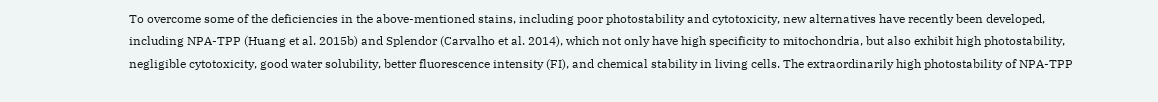To overcome some of the deficiencies in the above-mentioned stains, including poor photostability and cytotoxicity, new alternatives have recently been developed, including NPA-TPP (Huang et al. 2015b) and Splendor (Carvalho et al. 2014), which not only have high specificity to mitochondria, but also exhibit high photostability, negligible cytotoxicity, good water solubility, better fluorescence intensity (FI), and chemical stability in living cells. The extraordinarily high photostability of NPA-TPP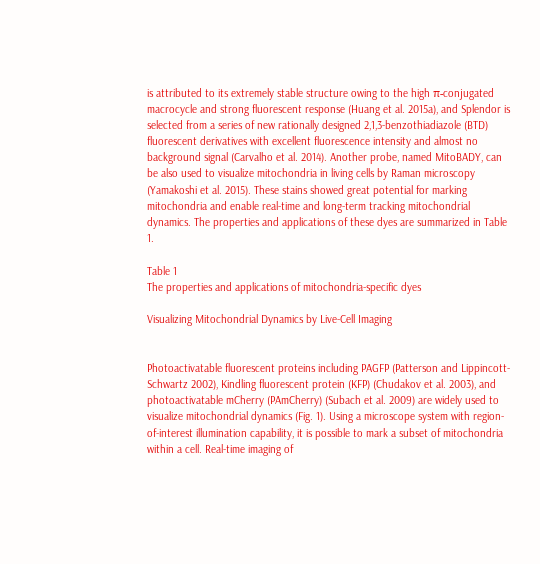is attributed to its extremely stable structure owing to the high π-conjugated macrocycle and strong fluorescent response (Huang et al. 2015a), and Splendor is selected from a series of new rationally designed 2,1,3-benzothiadiazole (BTD) fluorescent derivatives with excellent fluorescence intensity and almost no background signal (Carvalho et al. 2014). Another probe, named MitoBADY, can be also used to visualize mitochondria in living cells by Raman microscopy (Yamakoshi et al. 2015). These stains showed great potential for marking mitochondria and enable real-time and long-term tracking mitochondrial dynamics. The properties and applications of these dyes are summarized in Table 1.

Table 1
The properties and applications of mitochondria-specific dyes

Visualizing Mitochondrial Dynamics by Live-Cell Imaging


Photoactivatable fluorescent proteins including PAGFP (Patterson and Lippincott-Schwartz 2002), Kindling fluorescent protein (KFP) (Chudakov et al. 2003), and photoactivatable mCherry (PAmCherry) (Subach et al. 2009) are widely used to visualize mitochondrial dynamics (Fig. 1). Using a microscope system with region-of-interest illumination capability, it is possible to mark a subset of mitochondria within a cell. Real-time imaging of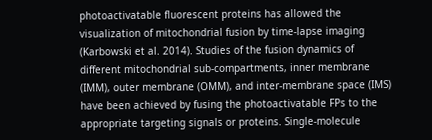photoactivatable fluorescent proteins has allowed the visualization of mitochondrial fusion by time-lapse imaging (Karbowski et al. 2014). Studies of the fusion dynamics of different mitochondrial sub-compartments, inner membrane (IMM), outer membrane (OMM), and inter-membrane space (IMS) have been achieved by fusing the photoactivatable FPs to the appropriate targeting signals or proteins. Single-molecule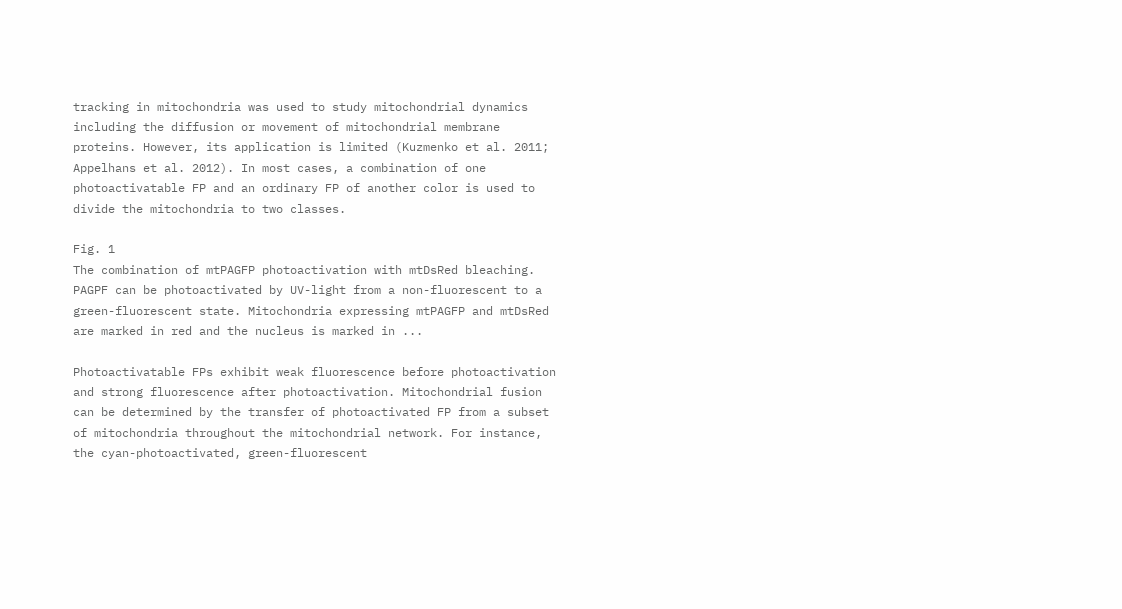tracking in mitochondria was used to study mitochondrial dynamics including the diffusion or movement of mitochondrial membrane proteins. However, its application is limited (Kuzmenko et al. 2011; Appelhans et al. 2012). In most cases, a combination of one photoactivatable FP and an ordinary FP of another color is used to divide the mitochondria to two classes.

Fig. 1
The combination of mtPAGFP photoactivation with mtDsRed bleaching. PAGPF can be photoactivated by UV-light from a non-fluorescent to a green-fluorescent state. Mitochondria expressing mtPAGFP and mtDsRed are marked in red and the nucleus is marked in ...

Photoactivatable FPs exhibit weak fluorescence before photoactivation and strong fluorescence after photoactivation. Mitochondrial fusion can be determined by the transfer of photoactivated FP from a subset of mitochondria throughout the mitochondrial network. For instance, the cyan-photoactivated, green-fluorescent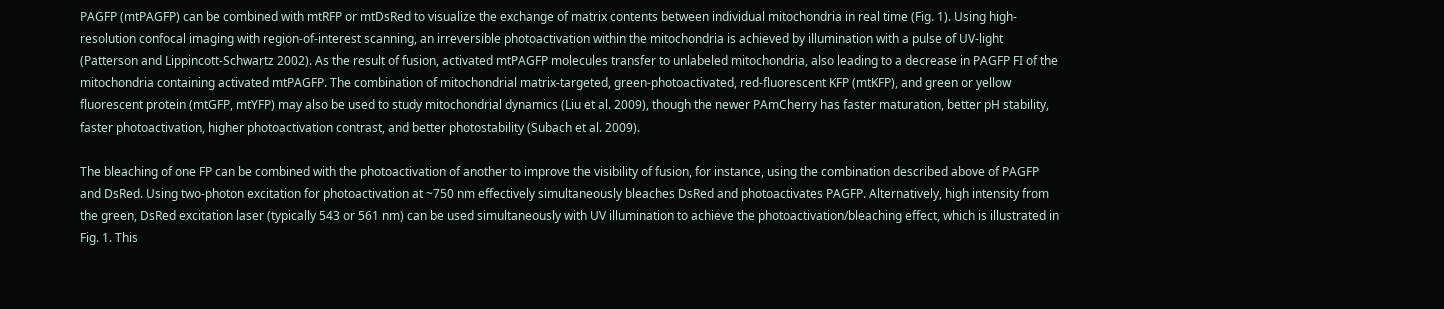PAGFP (mtPAGFP) can be combined with mtRFP or mtDsRed to visualize the exchange of matrix contents between individual mitochondria in real time (Fig. 1). Using high-resolution confocal imaging with region-of-interest scanning, an irreversible photoactivation within the mitochondria is achieved by illumination with a pulse of UV-light (Patterson and Lippincott-Schwartz 2002). As the result of fusion, activated mtPAGFP molecules transfer to unlabeled mitochondria, also leading to a decrease in PAGFP FI of the mitochondria containing activated mtPAGFP. The combination of mitochondrial matrix-targeted, green-photoactivated, red-fluorescent KFP (mtKFP), and green or yellow fluorescent protein (mtGFP, mtYFP) may also be used to study mitochondrial dynamics (Liu et al. 2009), though the newer PAmCherry has faster maturation, better pH stability, faster photoactivation, higher photoactivation contrast, and better photostability (Subach et al. 2009).

The bleaching of one FP can be combined with the photoactivation of another to improve the visibility of fusion, for instance, using the combination described above of PAGFP and DsRed. Using two-photon excitation for photoactivation at ~750 nm effectively simultaneously bleaches DsRed and photoactivates PAGFP. Alternatively, high intensity from the green, DsRed excitation laser (typically 543 or 561 nm) can be used simultaneously with UV illumination to achieve the photoactivation/bleaching effect, which is illustrated in Fig. 1. This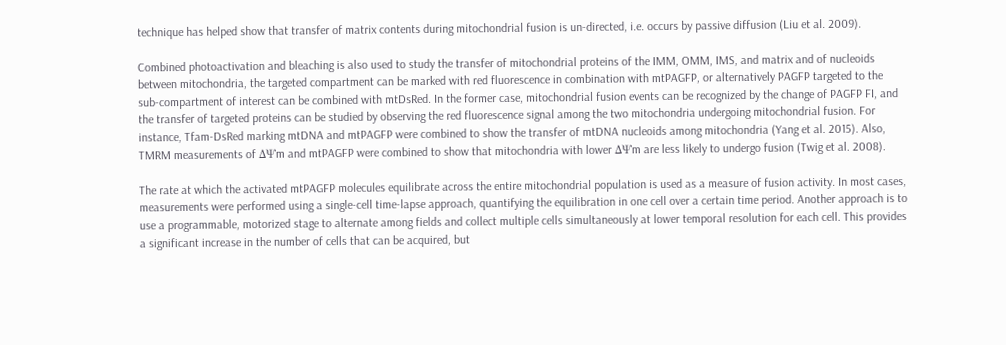technique has helped show that transfer of matrix contents during mitochondrial fusion is un-directed, i.e. occurs by passive diffusion (Liu et al. 2009).

Combined photoactivation and bleaching is also used to study the transfer of mitochondrial proteins of the IMM, OMM, IMS, and matrix and of nucleoids between mitochondria, the targeted compartment can be marked with red fluorescence in combination with mtPAGFP, or alternatively PAGFP targeted to the sub-compartment of interest can be combined with mtDsRed. In the former case, mitochondrial fusion events can be recognized by the change of PAGFP FI, and the transfer of targeted proteins can be studied by observing the red fluorescence signal among the two mitochondria undergoing mitochondrial fusion. For instance, Tfam-DsRed marking mtDNA and mtPAGFP were combined to show the transfer of mtDNA nucleoids among mitochondria (Yang et al. 2015). Also, TMRM measurements of ΔΨm and mtPAGFP were combined to show that mitochondria with lower ΔΨm are less likely to undergo fusion (Twig et al. 2008).

The rate at which the activated mtPAGFP molecules equilibrate across the entire mitochondrial population is used as a measure of fusion activity. In most cases, measurements were performed using a single-cell time-lapse approach, quantifying the equilibration in one cell over a certain time period. Another approach is to use a programmable, motorized stage to alternate among fields and collect multiple cells simultaneously at lower temporal resolution for each cell. This provides a significant increase in the number of cells that can be acquired, but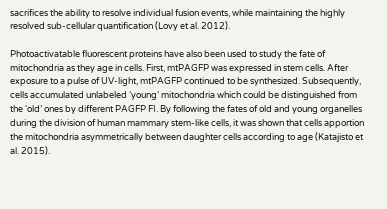sacrifices the ability to resolve individual fusion events, while maintaining the highly resolved sub-cellular quantification (Lovy et al. 2012).

Photoactivatable fluorescent proteins have also been used to study the fate of mitochondria as they age in cells. First, mtPAGFP was expressed in stem cells. After exposure to a pulse of UV-light, mtPAGFP continued to be synthesized. Subsequently, cells accumulated unlabeled ‘young’ mitochondria which could be distinguished from the ‘old’ ones by different PAGFP FI. By following the fates of old and young organelles during the division of human mammary stem-like cells, it was shown that cells apportion the mitochondria asymmetrically between daughter cells according to age (Katajisto et al. 2015).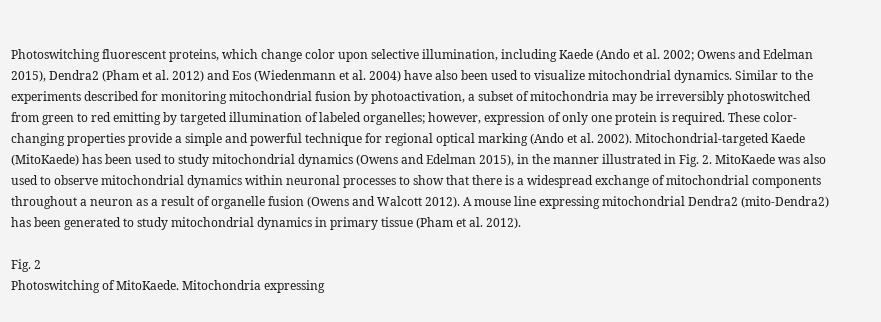Photoswitching fluorescent proteins, which change color upon selective illumination, including Kaede (Ando et al. 2002; Owens and Edelman 2015), Dendra2 (Pham et al. 2012) and Eos (Wiedenmann et al. 2004) have also been used to visualize mitochondrial dynamics. Similar to the experiments described for monitoring mitochondrial fusion by photoactivation, a subset of mitochondria may be irreversibly photoswitched from green to red emitting by targeted illumination of labeled organelles; however, expression of only one protein is required. These color-changing properties provide a simple and powerful technique for regional optical marking (Ando et al. 2002). Mitochondrial-targeted Kaede (MitoKaede) has been used to study mitochondrial dynamics (Owens and Edelman 2015), in the manner illustrated in Fig. 2. MitoKaede was also used to observe mitochondrial dynamics within neuronal processes to show that there is a widespread exchange of mitochondrial components throughout a neuron as a result of organelle fusion (Owens and Walcott 2012). A mouse line expressing mitochondrial Dendra2 (mito-Dendra2) has been generated to study mitochondrial dynamics in primary tissue (Pham et al. 2012).

Fig. 2
Photoswitching of MitoKaede. Mitochondria expressing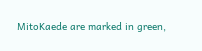MitoKaede are marked in green,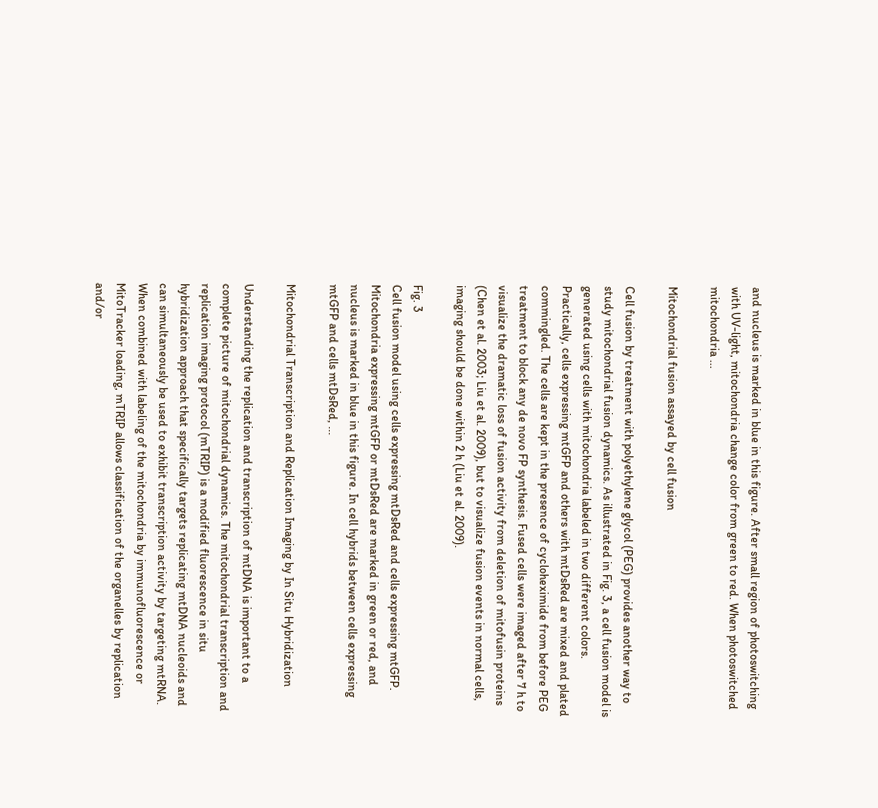and nucleus is marked in blue in this figure. After small region of photoswitching with UV-light, mitochondria change color from green to red. When photoswitched mitochondria ...

Mitochondrial fusion assayed by cell fusion

Cell fusion by treatment with polyethylene glycol (PEG) provides another way to study mitochondrial fusion dynamics. As illustrated in Fig. 3, a cell fusion model is generated using cells with mitochondria labeled in two different colors. Practically, cells expressing mtGFP and others with mtDsRed are mixed and plated commingled. The cells are kept in the presence of cycloheximide from before PEG treatment to block any de novo FP synthesis. Fused cells were imaged after 7 h to visualize the dramatic loss of fusion activity from deletion of mitofusin proteins (Chen et al. 2003; Liu et al. 2009), but to visualize fusion events in normal cells, imaging should be done within 2 h (Liu et al. 2009).

Fig. 3
Cell fusion model using cells expressing mtDsRed and cells expressing mtGFP. Mitochondria expressing mtGFP or mtDsRed are marked in green or red, and nucleus is marked in blue in this figure. In cell hybrids between cells expressing mtGFP and cells mtDsRed, ...

Mitochondrial Transcription and Replication Imaging by In Situ Hybridization

Understanding the replication and transcription of mtDNA is important to a complete picture of mitochondrial dynamics. The mitochondrial transcription and replication imaging protocol (mTRIP) is a modified fluorescence in situ hybridization approach that specifically targets replicating mtDNA nucleoids and can simultaneously be used to exhibit transcription activity by targeting mtRNA. When combined with labeling of the mitochondria by immunofluorescence or MitoTracker loading, mTRIP allows classification of the organelles by replication and/or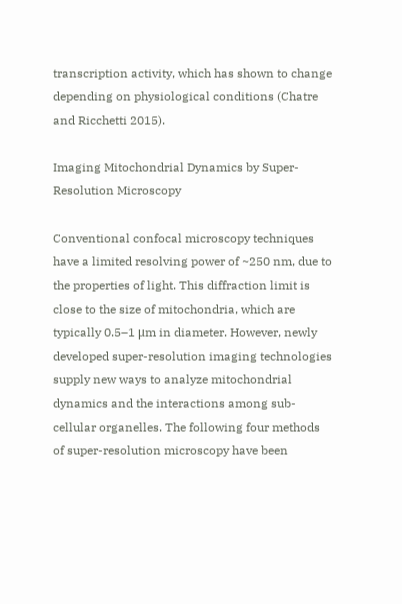transcription activity, which has shown to change depending on physiological conditions (Chatre and Ricchetti 2015).

Imaging Mitochondrial Dynamics by Super-Resolution Microscopy

Conventional confocal microscopy techniques have a limited resolving power of ~250 nm, due to the properties of light. This diffraction limit is close to the size of mitochondria, which are typically 0.5–1 μm in diameter. However, newly developed super-resolution imaging technologies supply new ways to analyze mitochondrial dynamics and the interactions among sub-cellular organelles. The following four methods of super-resolution microscopy have been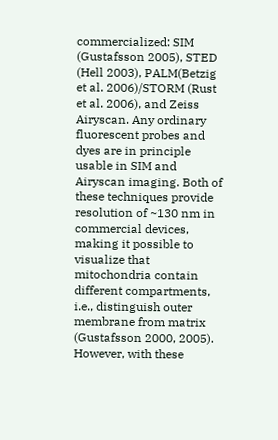commercialized: SIM (Gustafsson 2005), STED (Hell 2003), PALM(Betzig et al. 2006)/STORM (Rust et al. 2006), and Zeiss Airyscan. Any ordinary fluorescent probes and dyes are in principle usable in SIM and Airyscan imaging. Both of these techniques provide resolution of ~130 nm in commercial devices, making it possible to visualize that mitochondria contain different compartments, i.e., distinguish outer membrane from matrix (Gustafsson 2000, 2005). However, with these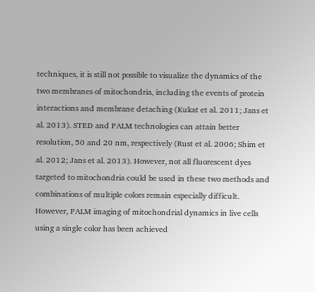techniques, it is still not possible to visualize the dynamics of the two membranes of mitochondria, including the events of protein interactions and membrane detaching (Kukat et al. 2011; Jans et al. 2013). STED and PALM technologies can attain better resolution, 50 and 20 nm, respectively (Rust et al. 2006; Shim et al. 2012; Jans et al. 2013). However, not all fluorescent dyes targeted to mitochondria could be used in these two methods and combinations of multiple colors remain especially difficult. However, PALM imaging of mitochondrial dynamics in live cells using a single color has been achieved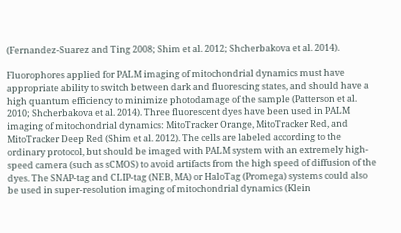(Fernandez-Suarez and Ting 2008; Shim et al. 2012; Shcherbakova et al. 2014).

Fluorophores applied for PALM imaging of mitochondrial dynamics must have appropriate ability to switch between dark and fluorescing states, and should have a high quantum efficiency to minimize photodamage of the sample (Patterson et al. 2010; Shcherbakova et al. 2014). Three fluorescent dyes have been used in PALM imaging of mitochondrial dynamics: MitoTracker Orange, MitoTracker Red, and MitoTracker Deep Red (Shim et al. 2012). The cells are labeled according to the ordinary protocol, but should be imaged with PALM system with an extremely high-speed camera (such as sCMOS) to avoid artifacts from the high speed of diffusion of the dyes. The SNAP-tag and CLIP-tag (NEB, MA) or HaloTag (Promega) systems could also be used in super-resolution imaging of mitochondrial dynamics (Klein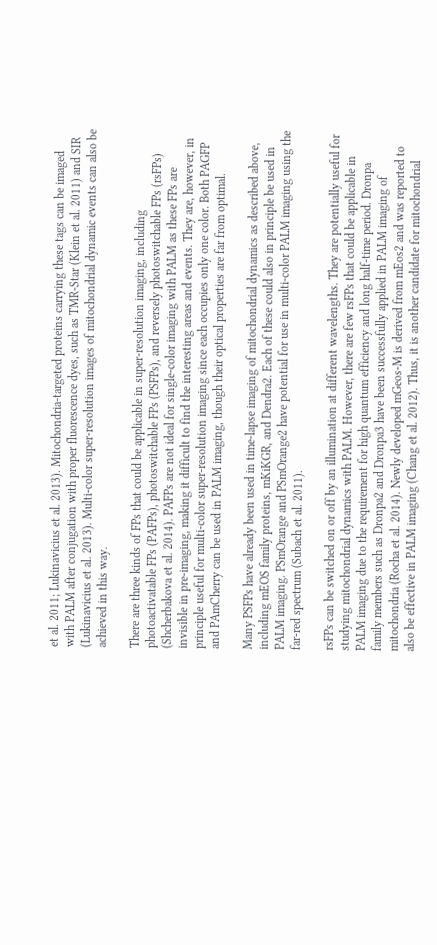et al. 2011; Lukinavicius et al. 2013). Mitochondria-targeted proteins carrying these tags can be imaged with PALM after conjugation with proper fluorescence dyes, such as TMR-Star (Klein et al. 2011) and SIR (Lukinavicius et al. 2013). Multi-color super-resolution images of mitochondrial dynamic events can also be achieved in this way.

There are three kinds of FPs that could be applicable in super-resolution imaging, including photoactivatable FPs (PAFPs), photoswitchable FPs (PSFPs), and reversely photoswitchable FPs (rsFPs) (Shcherbakova et al. 2014). PAFPs are not ideal for single-color imaging with PALM as these FPs are invisible in pre-imaging, making it difficult to find the interesting areas and events. They are, however, in principle useful for multi-color super-resolution imaging since each occupies only one color. Both PAGFP and PAmCherry can be used in PALM imaging, though their optical properties are far from optimal.

Many PSFPs have already been used in time-lapse imaging of mitochondrial dynamics as described above, including mEOS family proteins, mKiKGR, and Dendra2. Each of these could also in principle be used in PALM imaging. PSmOrange and PSmOrange2 have potential for use in multi-color PALM imaging using the far-red spectrum (Subach et al. 2011).

rsFPs can be switched on or off by an illumination at different wavelengths. They are potentially useful for studying mitochondrial dynamics with PALM. However, there are few rsFPs that could be applicable in PALM imaging due to the requirement for high quantum efficiency and long half-time period. Dronpa family members such as Dronpa2 and Dronpa3 have been successfully applied in PALM imaging of mitochondria (Rocha et al. 2014). Newly developed mGeos-M is derived from mEos2 and was reported to also be effective in PALM imaging (Chang et al. 2012). Thus, it is another candidate for mitochondrial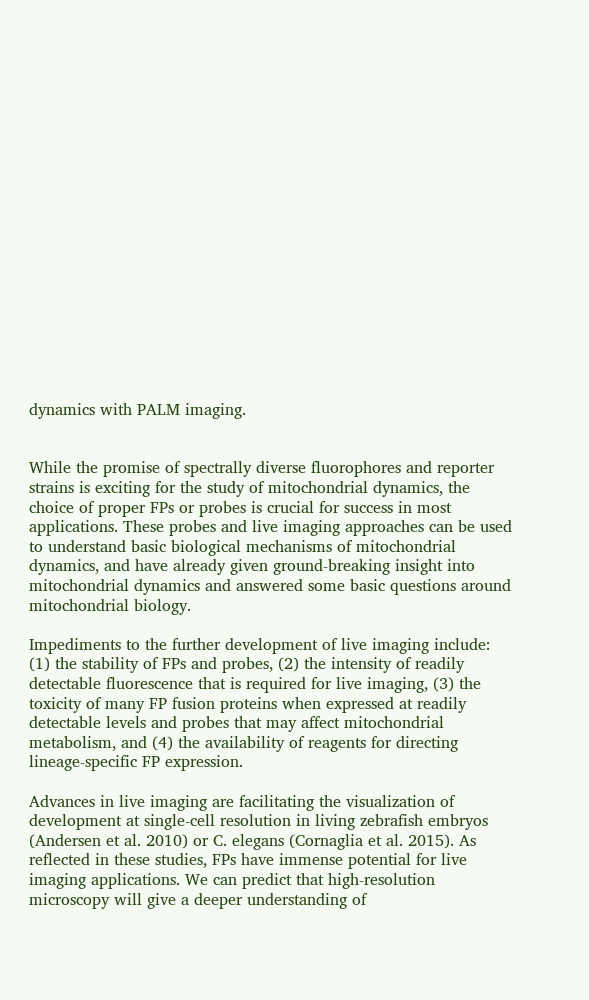dynamics with PALM imaging.


While the promise of spectrally diverse fluorophores and reporter strains is exciting for the study of mitochondrial dynamics, the choice of proper FPs or probes is crucial for success in most applications. These probes and live imaging approaches can be used to understand basic biological mechanisms of mitochondrial dynamics, and have already given ground-breaking insight into mitochondrial dynamics and answered some basic questions around mitochondrial biology.

Impediments to the further development of live imaging include: (1) the stability of FPs and probes, (2) the intensity of readily detectable fluorescence that is required for live imaging, (3) the toxicity of many FP fusion proteins when expressed at readily detectable levels and probes that may affect mitochondrial metabolism, and (4) the availability of reagents for directing lineage-specific FP expression.

Advances in live imaging are facilitating the visualization of development at single-cell resolution in living zebrafish embryos (Andersen et al. 2010) or C. elegans (Cornaglia et al. 2015). As reflected in these studies, FPs have immense potential for live imaging applications. We can predict that high-resolution microscopy will give a deeper understanding of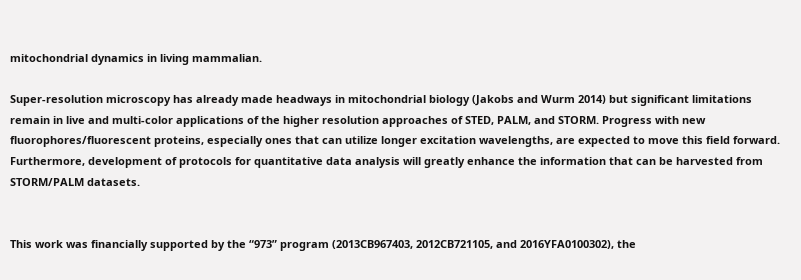mitochondrial dynamics in living mammalian.

Super-resolution microscopy has already made headways in mitochondrial biology (Jakobs and Wurm 2014) but significant limitations remain in live and multi-color applications of the higher resolution approaches of STED, PALM, and STORM. Progress with new fluorophores/fluorescent proteins, especially ones that can utilize longer excitation wavelengths, are expected to move this field forward. Furthermore, development of protocols for quantitative data analysis will greatly enhance the information that can be harvested from STORM/PALM datasets.


This work was financially supported by the “973” program (2013CB967403, 2012CB721105, and 2016YFA0100302), the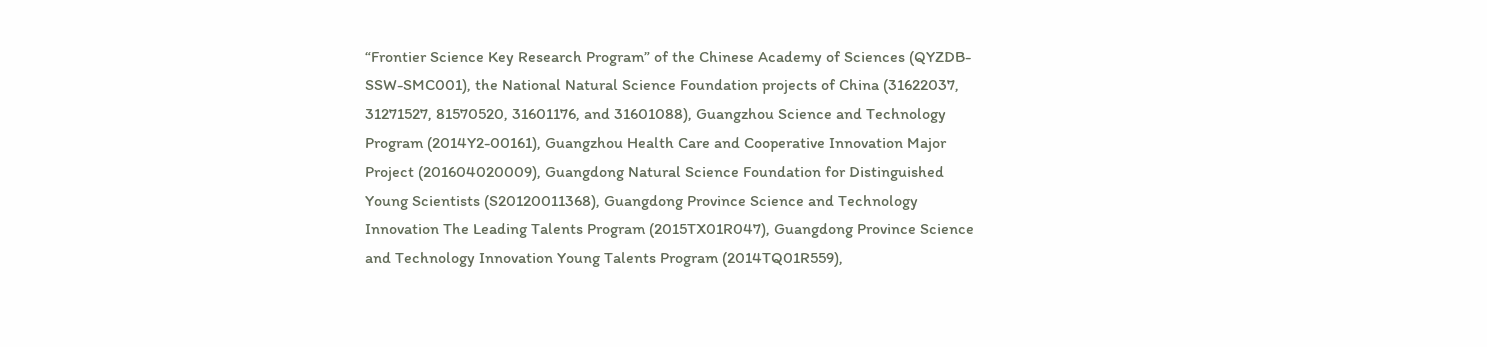“Frontier Science Key Research Program” of the Chinese Academy of Sciences (QYZDB-SSW-SMC001), the National Natural Science Foundation projects of China (31622037, 31271527, 81570520, 31601176, and 31601088), Guangzhou Science and Technology Program (2014Y2-00161), Guangzhou Health Care and Cooperative Innovation Major Project (201604020009), Guangdong Natural Science Foundation for Distinguished Young Scientists (S20120011368), Guangdong Province Science and Technology Innovation The Leading Talents Program (2015TX01R047), Guangdong Province Science and Technology Innovation Young Talents Program (2014TQ01R559),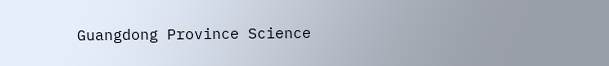Guangdong Province Science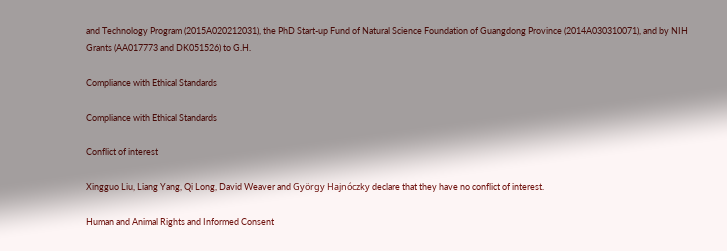and Technology Program (2015A020212031), the PhD Start-up Fund of Natural Science Foundation of Guangdong Province (2014A030310071), and by NIH Grants (AA017773 and DK051526) to G.H.

Compliance with Ethical Standards

Compliance with Ethical Standards

Conflict of interest

Xingguo Liu, Liang Yang, Qi Long, David Weaver and György Hajnóczky declare that they have no conflict of interest.

Human and Animal Rights and Informed Consent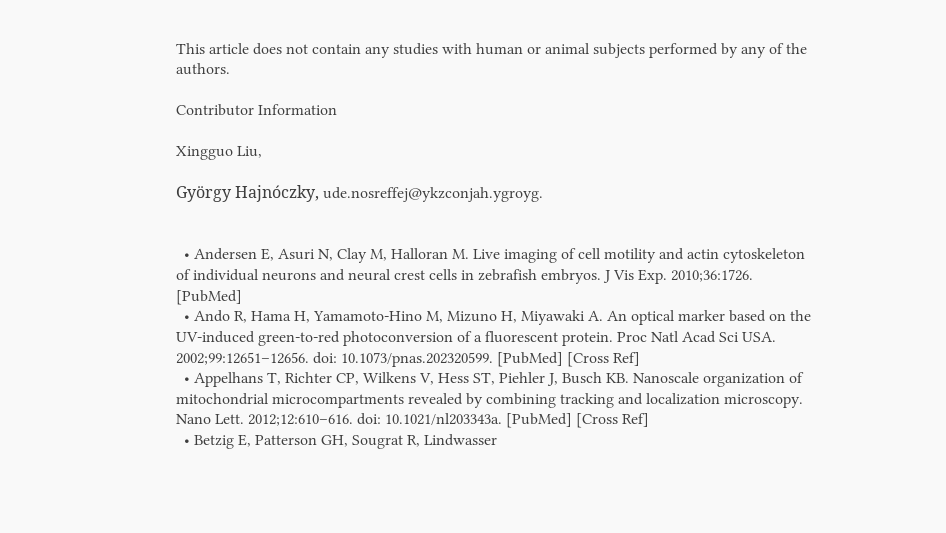This article does not contain any studies with human or animal subjects performed by any of the authors.

Contributor Information

Xingguo Liu,

György Hajnóczky, ude.nosreffej@ykzconjah.ygroyg.


  • Andersen E, Asuri N, Clay M, Halloran M. Live imaging of cell motility and actin cytoskeleton of individual neurons and neural crest cells in zebrafish embryos. J Vis Exp. 2010;36:1726. [PubMed]
  • Ando R, Hama H, Yamamoto-Hino M, Mizuno H, Miyawaki A. An optical marker based on the UV-induced green-to-red photoconversion of a fluorescent protein. Proc Natl Acad Sci USA. 2002;99:12651–12656. doi: 10.1073/pnas.202320599. [PubMed] [Cross Ref]
  • Appelhans T, Richter CP, Wilkens V, Hess ST, Piehler J, Busch KB. Nanoscale organization of mitochondrial microcompartments revealed by combining tracking and localization microscopy. Nano Lett. 2012;12:610–616. doi: 10.1021/nl203343a. [PubMed] [Cross Ref]
  • Betzig E, Patterson GH, Sougrat R, Lindwasser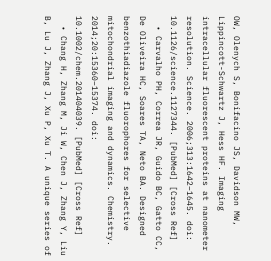OW, Olenych S, Bonifacino JS, Davidson MW, Lippincott-Schwartz J, Hess HF. Imaging intracellular fluorescent proteins at nanometer resolution. Science. 2006;313:1642–1645. doi: 10.1126/science.1127344. [PubMed] [Cross Ref]
  • Carvalho PH, Correa JR, Guido BC, Gatto CC, De Oliveira HC, Soares TA, Neto BA. Designed benzothiadiazole fluorophores for selective mitochondrial imaging and dynamics. Chemistry. 2014;20:15360–15374. doi: 10.1002/chem.201404039. [PubMed] [Cross Ref]
  • Chang H, Zhang M, Ji W, Chen J, Zhang Y, Liu B, Lu J, Zhang J, Xu P, Xu T. A unique series of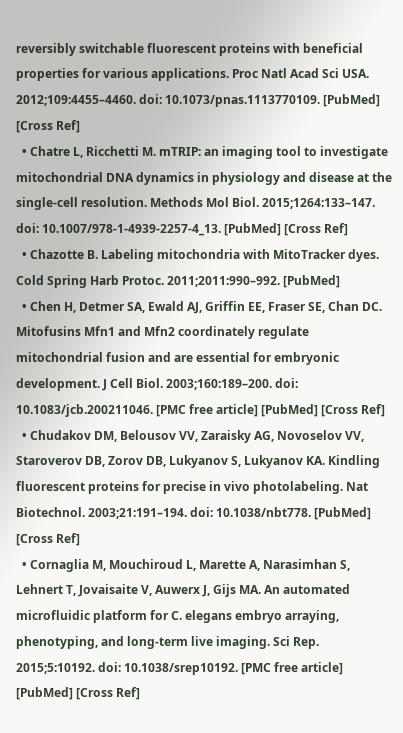reversibly switchable fluorescent proteins with beneficial properties for various applications. Proc Natl Acad Sci USA. 2012;109:4455–4460. doi: 10.1073/pnas.1113770109. [PubMed] [Cross Ref]
  • Chatre L, Ricchetti M. mTRIP: an imaging tool to investigate mitochondrial DNA dynamics in physiology and disease at the single-cell resolution. Methods Mol Biol. 2015;1264:133–147. doi: 10.1007/978-1-4939-2257-4_13. [PubMed] [Cross Ref]
  • Chazotte B. Labeling mitochondria with MitoTracker dyes. Cold Spring Harb Protoc. 2011;2011:990–992. [PubMed]
  • Chen H, Detmer SA, Ewald AJ, Griffin EE, Fraser SE, Chan DC. Mitofusins Mfn1 and Mfn2 coordinately regulate mitochondrial fusion and are essential for embryonic development. J Cell Biol. 2003;160:189–200. doi: 10.1083/jcb.200211046. [PMC free article] [PubMed] [Cross Ref]
  • Chudakov DM, Belousov VV, Zaraisky AG, Novoselov VV, Staroverov DB, Zorov DB, Lukyanov S, Lukyanov KA. Kindling fluorescent proteins for precise in vivo photolabeling. Nat Biotechnol. 2003;21:191–194. doi: 10.1038/nbt778. [PubMed] [Cross Ref]
  • Cornaglia M, Mouchiroud L, Marette A, Narasimhan S, Lehnert T, Jovaisaite V, Auwerx J, Gijs MA. An automated microfluidic platform for C. elegans embryo arraying, phenotyping, and long-term live imaging. Sci Rep. 2015;5:10192. doi: 10.1038/srep10192. [PMC free article] [PubMed] [Cross Ref]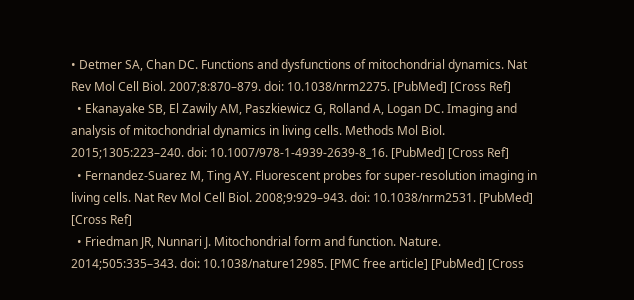• Detmer SA, Chan DC. Functions and dysfunctions of mitochondrial dynamics. Nat Rev Mol Cell Biol. 2007;8:870–879. doi: 10.1038/nrm2275. [PubMed] [Cross Ref]
  • Ekanayake SB, El Zawily AM, Paszkiewicz G, Rolland A, Logan DC. Imaging and analysis of mitochondrial dynamics in living cells. Methods Mol Biol. 2015;1305:223–240. doi: 10.1007/978-1-4939-2639-8_16. [PubMed] [Cross Ref]
  • Fernandez-Suarez M, Ting AY. Fluorescent probes for super-resolution imaging in living cells. Nat Rev Mol Cell Biol. 2008;9:929–943. doi: 10.1038/nrm2531. [PubMed] [Cross Ref]
  • Friedman JR, Nunnari J. Mitochondrial form and function. Nature. 2014;505:335–343. doi: 10.1038/nature12985. [PMC free article] [PubMed] [Cross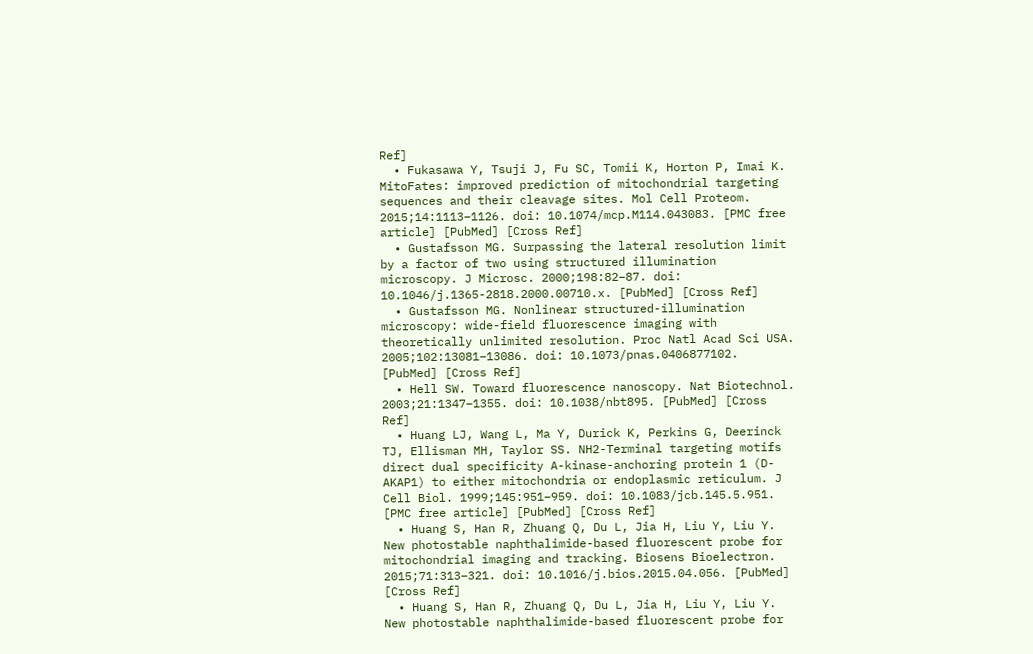Ref]
  • Fukasawa Y, Tsuji J, Fu SC, Tomii K, Horton P, Imai K. MitoFates: improved prediction of mitochondrial targeting sequences and their cleavage sites. Mol Cell Proteom. 2015;14:1113–1126. doi: 10.1074/mcp.M114.043083. [PMC free article] [PubMed] [Cross Ref]
  • Gustafsson MG. Surpassing the lateral resolution limit by a factor of two using structured illumination microscopy. J Microsc. 2000;198:82–87. doi: 10.1046/j.1365-2818.2000.00710.x. [PubMed] [Cross Ref]
  • Gustafsson MG. Nonlinear structured-illumination microscopy: wide-field fluorescence imaging with theoretically unlimited resolution. Proc Natl Acad Sci USA. 2005;102:13081–13086. doi: 10.1073/pnas.0406877102. [PubMed] [Cross Ref]
  • Hell SW. Toward fluorescence nanoscopy. Nat Biotechnol. 2003;21:1347–1355. doi: 10.1038/nbt895. [PubMed] [Cross Ref]
  • Huang LJ, Wang L, Ma Y, Durick K, Perkins G, Deerinck TJ, Ellisman MH, Taylor SS. NH2-Terminal targeting motifs direct dual specificity A-kinase-anchoring protein 1 (D-AKAP1) to either mitochondria or endoplasmic reticulum. J Cell Biol. 1999;145:951–959. doi: 10.1083/jcb.145.5.951. [PMC free article] [PubMed] [Cross Ref]
  • Huang S, Han R, Zhuang Q, Du L, Jia H, Liu Y, Liu Y. New photostable naphthalimide-based fluorescent probe for mitochondrial imaging and tracking. Biosens Bioelectron. 2015;71:313–321. doi: 10.1016/j.bios.2015.04.056. [PubMed] [Cross Ref]
  • Huang S, Han R, Zhuang Q, Du L, Jia H, Liu Y, Liu Y. New photostable naphthalimide-based fluorescent probe for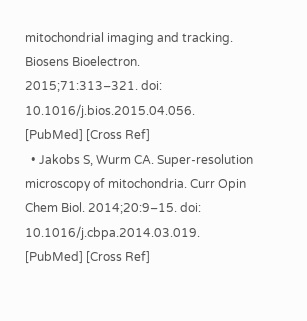mitochondrial imaging and tracking. Biosens Bioelectron. 2015;71:313–321. doi: 10.1016/j.bios.2015.04.056. [PubMed] [Cross Ref]
  • Jakobs S, Wurm CA. Super-resolution microscopy of mitochondria. Curr Opin Chem Biol. 2014;20:9–15. doi: 10.1016/j.cbpa.2014.03.019. [PubMed] [Cross Ref]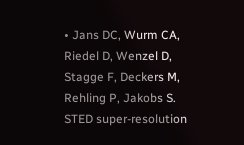• Jans DC, Wurm CA, Riedel D, Wenzel D, Stagge F, Deckers M, Rehling P, Jakobs S. STED super-resolution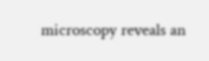microscopy reveals an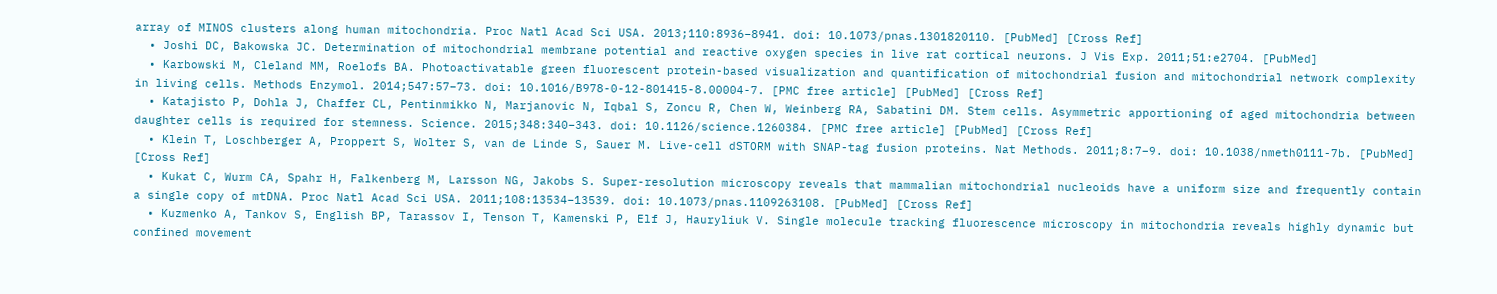array of MINOS clusters along human mitochondria. Proc Natl Acad Sci USA. 2013;110:8936–8941. doi: 10.1073/pnas.1301820110. [PubMed] [Cross Ref]
  • Joshi DC, Bakowska JC. Determination of mitochondrial membrane potential and reactive oxygen species in live rat cortical neurons. J Vis Exp. 2011;51:e2704. [PubMed]
  • Karbowski M, Cleland MM, Roelofs BA. Photoactivatable green fluorescent protein-based visualization and quantification of mitochondrial fusion and mitochondrial network complexity in living cells. Methods Enzymol. 2014;547:57–73. doi: 10.1016/B978-0-12-801415-8.00004-7. [PMC free article] [PubMed] [Cross Ref]
  • Katajisto P, Dohla J, Chaffer CL, Pentinmikko N, Marjanovic N, Iqbal S, Zoncu R, Chen W, Weinberg RA, Sabatini DM. Stem cells. Asymmetric apportioning of aged mitochondria between daughter cells is required for stemness. Science. 2015;348:340–343. doi: 10.1126/science.1260384. [PMC free article] [PubMed] [Cross Ref]
  • Klein T, Loschberger A, Proppert S, Wolter S, van de Linde S, Sauer M. Live-cell dSTORM with SNAP-tag fusion proteins. Nat Methods. 2011;8:7–9. doi: 10.1038/nmeth0111-7b. [PubMed] [Cross Ref]
  • Kukat C, Wurm CA, Spahr H, Falkenberg M, Larsson NG, Jakobs S. Super-resolution microscopy reveals that mammalian mitochondrial nucleoids have a uniform size and frequently contain a single copy of mtDNA. Proc Natl Acad Sci USA. 2011;108:13534–13539. doi: 10.1073/pnas.1109263108. [PubMed] [Cross Ref]
  • Kuzmenko A, Tankov S, English BP, Tarassov I, Tenson T, Kamenski P, Elf J, Hauryliuk V. Single molecule tracking fluorescence microscopy in mitochondria reveals highly dynamic but confined movement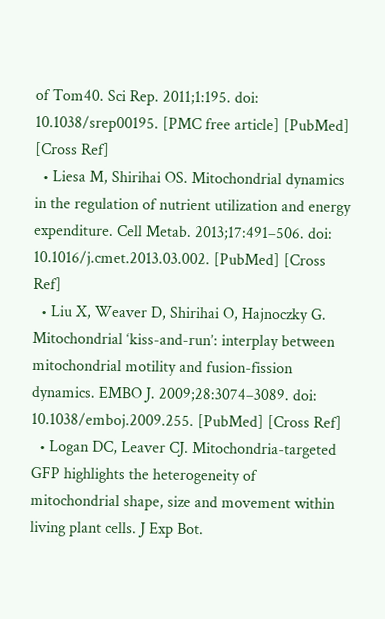of Tom40. Sci Rep. 2011;1:195. doi: 10.1038/srep00195. [PMC free article] [PubMed] [Cross Ref]
  • Liesa M, Shirihai OS. Mitochondrial dynamics in the regulation of nutrient utilization and energy expenditure. Cell Metab. 2013;17:491–506. doi: 10.1016/j.cmet.2013.03.002. [PubMed] [Cross Ref]
  • Liu X, Weaver D, Shirihai O, Hajnoczky G. Mitochondrial ‘kiss-and-run’: interplay between mitochondrial motility and fusion-fission dynamics. EMBO J. 2009;28:3074–3089. doi: 10.1038/emboj.2009.255. [PubMed] [Cross Ref]
  • Logan DC, Leaver CJ. Mitochondria-targeted GFP highlights the heterogeneity of mitochondrial shape, size and movement within living plant cells. J Exp Bot.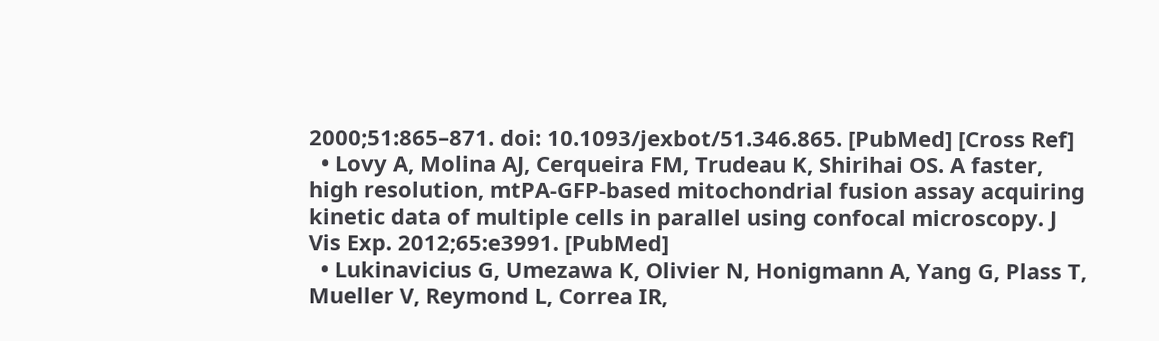2000;51:865–871. doi: 10.1093/jexbot/51.346.865. [PubMed] [Cross Ref]
  • Lovy A, Molina AJ, Cerqueira FM, Trudeau K, Shirihai OS. A faster, high resolution, mtPA-GFP-based mitochondrial fusion assay acquiring kinetic data of multiple cells in parallel using confocal microscopy. J Vis Exp. 2012;65:e3991. [PubMed]
  • Lukinavicius G, Umezawa K, Olivier N, Honigmann A, Yang G, Plass T, Mueller V, Reymond L, Correa IR,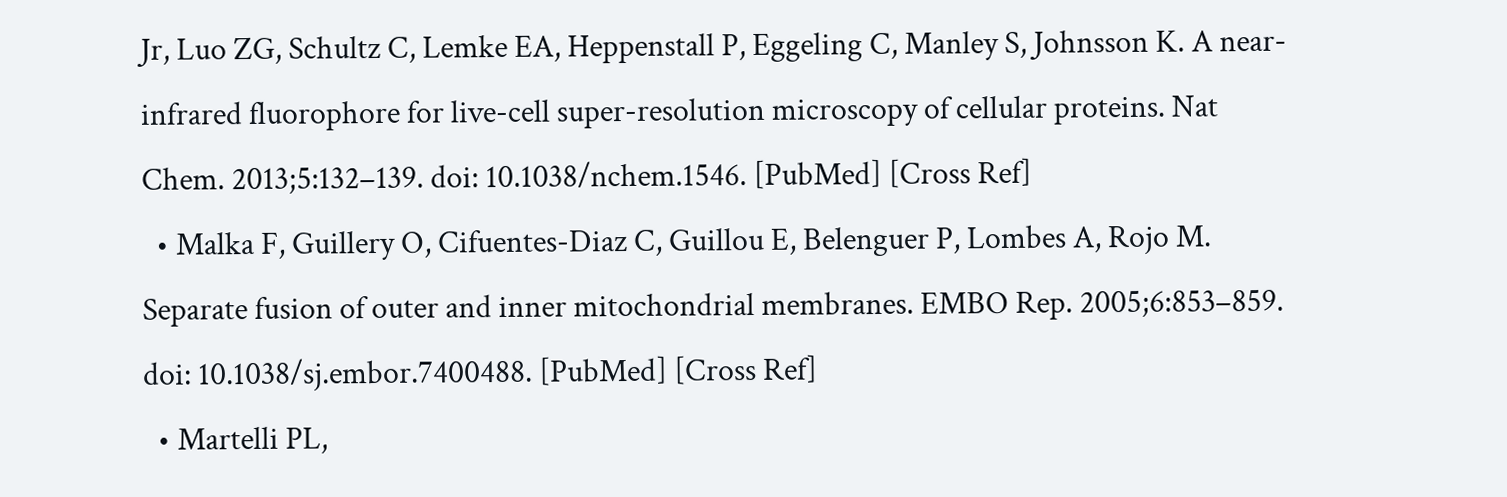Jr, Luo ZG, Schultz C, Lemke EA, Heppenstall P, Eggeling C, Manley S, Johnsson K. A near-infrared fluorophore for live-cell super-resolution microscopy of cellular proteins. Nat Chem. 2013;5:132–139. doi: 10.1038/nchem.1546. [PubMed] [Cross Ref]
  • Malka F, Guillery O, Cifuentes-Diaz C, Guillou E, Belenguer P, Lombes A, Rojo M. Separate fusion of outer and inner mitochondrial membranes. EMBO Rep. 2005;6:853–859. doi: 10.1038/sj.embor.7400488. [PubMed] [Cross Ref]
  • Martelli PL,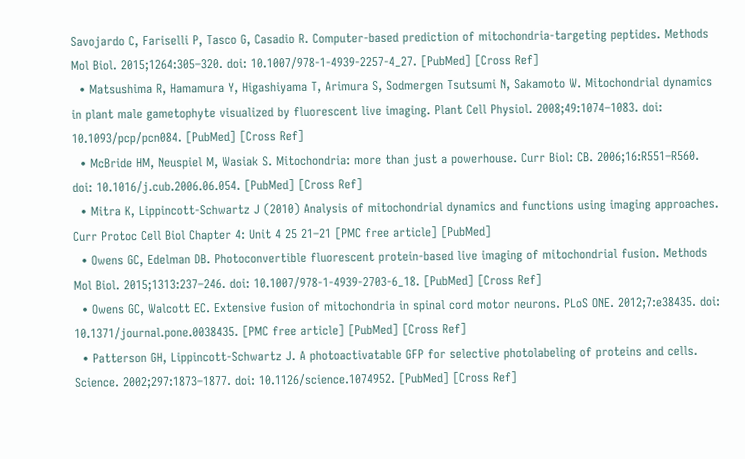Savojardo C, Fariselli P, Tasco G, Casadio R. Computer-based prediction of mitochondria-targeting peptides. Methods Mol Biol. 2015;1264:305–320. doi: 10.1007/978-1-4939-2257-4_27. [PubMed] [Cross Ref]
  • Matsushima R, Hamamura Y, Higashiyama T, Arimura S, Sodmergen Tsutsumi N, Sakamoto W. Mitochondrial dynamics in plant male gametophyte visualized by fluorescent live imaging. Plant Cell Physiol. 2008;49:1074–1083. doi: 10.1093/pcp/pcn084. [PubMed] [Cross Ref]
  • McBride HM, Neuspiel M, Wasiak S. Mitochondria: more than just a powerhouse. Curr Biol: CB. 2006;16:R551–R560. doi: 10.1016/j.cub.2006.06.054. [PubMed] [Cross Ref]
  • Mitra K, Lippincott-Schwartz J (2010) Analysis of mitochondrial dynamics and functions using imaging approaches. Curr Protoc Cell Biol Chapter 4: Unit 4 25 21–21 [PMC free article] [PubMed]
  • Owens GC, Edelman DB. Photoconvertible fluorescent protein-based live imaging of mitochondrial fusion. Methods Mol Biol. 2015;1313:237–246. doi: 10.1007/978-1-4939-2703-6_18. [PubMed] [Cross Ref]
  • Owens GC, Walcott EC. Extensive fusion of mitochondria in spinal cord motor neurons. PLoS ONE. 2012;7:e38435. doi: 10.1371/journal.pone.0038435. [PMC free article] [PubMed] [Cross Ref]
  • Patterson GH, Lippincott-Schwartz J. A photoactivatable GFP for selective photolabeling of proteins and cells. Science. 2002;297:1873–1877. doi: 10.1126/science.1074952. [PubMed] [Cross Ref]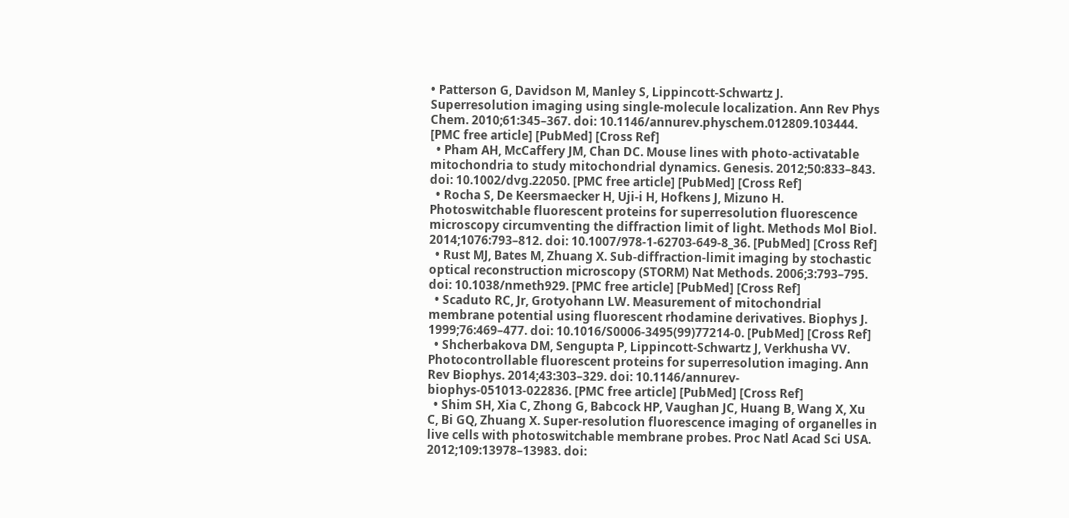• Patterson G, Davidson M, Manley S, Lippincott-Schwartz J. Superresolution imaging using single-molecule localization. Ann Rev Phys Chem. 2010;61:345–367. doi: 10.1146/annurev.physchem.012809.103444. [PMC free article] [PubMed] [Cross Ref]
  • Pham AH, McCaffery JM, Chan DC. Mouse lines with photo-activatable mitochondria to study mitochondrial dynamics. Genesis. 2012;50:833–843. doi: 10.1002/dvg.22050. [PMC free article] [PubMed] [Cross Ref]
  • Rocha S, De Keersmaecker H, Uji-i H, Hofkens J, Mizuno H. Photoswitchable fluorescent proteins for superresolution fluorescence microscopy circumventing the diffraction limit of light. Methods Mol Biol. 2014;1076:793–812. doi: 10.1007/978-1-62703-649-8_36. [PubMed] [Cross Ref]
  • Rust MJ, Bates M, Zhuang X. Sub-diffraction-limit imaging by stochastic optical reconstruction microscopy (STORM) Nat Methods. 2006;3:793–795. doi: 10.1038/nmeth929. [PMC free article] [PubMed] [Cross Ref]
  • Scaduto RC, Jr, Grotyohann LW. Measurement of mitochondrial membrane potential using fluorescent rhodamine derivatives. Biophys J. 1999;76:469–477. doi: 10.1016/S0006-3495(99)77214-0. [PubMed] [Cross Ref]
  • Shcherbakova DM, Sengupta P, Lippincott-Schwartz J, Verkhusha VV. Photocontrollable fluorescent proteins for superresolution imaging. Ann Rev Biophys. 2014;43:303–329. doi: 10.1146/annurev-biophys-051013-022836. [PMC free article] [PubMed] [Cross Ref]
  • Shim SH, Xia C, Zhong G, Babcock HP, Vaughan JC, Huang B, Wang X, Xu C, Bi GQ, Zhuang X. Super-resolution fluorescence imaging of organelles in live cells with photoswitchable membrane probes. Proc Natl Acad Sci USA. 2012;109:13978–13983. doi: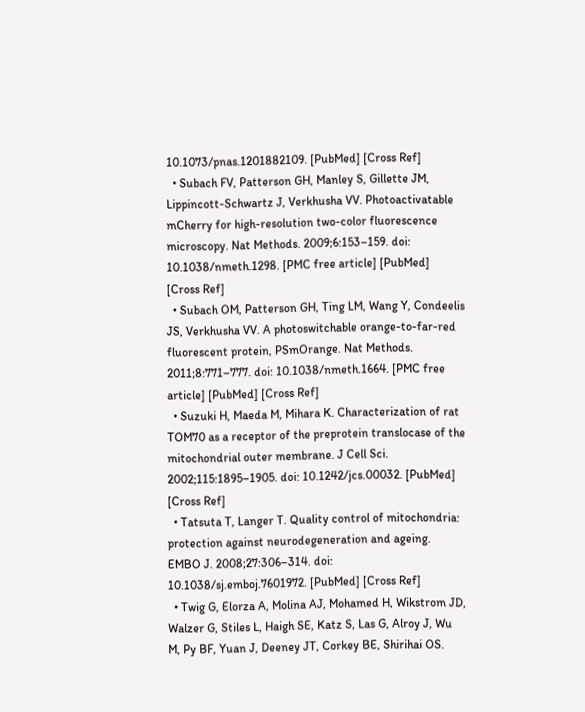10.1073/pnas.1201882109. [PubMed] [Cross Ref]
  • Subach FV, Patterson GH, Manley S, Gillette JM, Lippincott-Schwartz J, Verkhusha VV. Photoactivatable mCherry for high-resolution two-color fluorescence microscopy. Nat Methods. 2009;6:153–159. doi: 10.1038/nmeth.1298. [PMC free article] [PubMed] [Cross Ref]
  • Subach OM, Patterson GH, Ting LM, Wang Y, Condeelis JS, Verkhusha VV. A photoswitchable orange-to-far-red fluorescent protein, PSmOrange. Nat Methods. 2011;8:771–777. doi: 10.1038/nmeth.1664. [PMC free article] [PubMed] [Cross Ref]
  • Suzuki H, Maeda M, Mihara K. Characterization of rat TOM70 as a receptor of the preprotein translocase of the mitochondrial outer membrane. J Cell Sci. 2002;115:1895–1905. doi: 10.1242/jcs.00032. [PubMed] [Cross Ref]
  • Tatsuta T, Langer T. Quality control of mitochondria: protection against neurodegeneration and ageing. EMBO J. 2008;27:306–314. doi: 10.1038/sj.emboj.7601972. [PubMed] [Cross Ref]
  • Twig G, Elorza A, Molina AJ, Mohamed H, Wikstrom JD, Walzer G, Stiles L, Haigh SE, Katz S, Las G, Alroy J, Wu M, Py BF, Yuan J, Deeney JT, Corkey BE, Shirihai OS.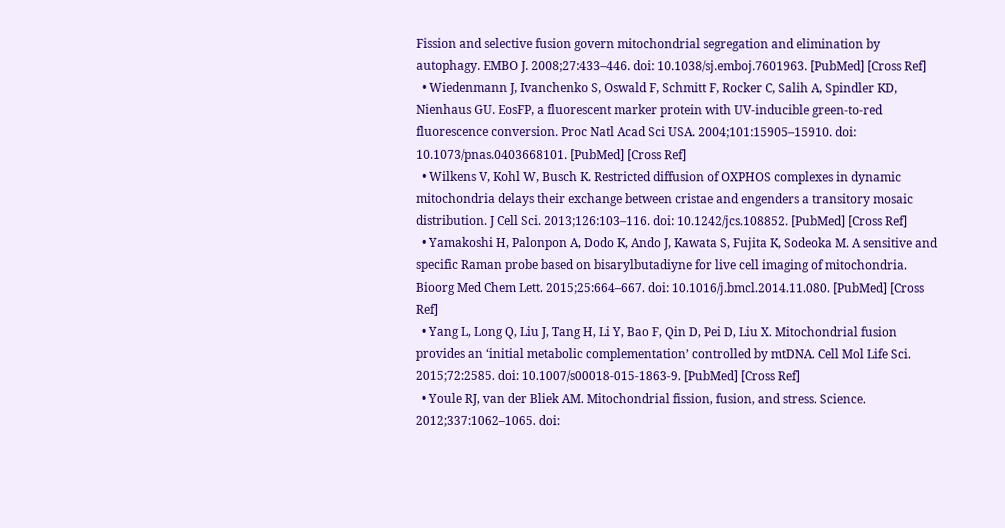Fission and selective fusion govern mitochondrial segregation and elimination by autophagy. EMBO J. 2008;27:433–446. doi: 10.1038/sj.emboj.7601963. [PubMed] [Cross Ref]
  • Wiedenmann J, Ivanchenko S, Oswald F, Schmitt F, Rocker C, Salih A, Spindler KD, Nienhaus GU. EosFP, a fluorescent marker protein with UV-inducible green-to-red fluorescence conversion. Proc Natl Acad Sci USA. 2004;101:15905–15910. doi: 10.1073/pnas.0403668101. [PubMed] [Cross Ref]
  • Wilkens V, Kohl W, Busch K. Restricted diffusion of OXPHOS complexes in dynamic mitochondria delays their exchange between cristae and engenders a transitory mosaic distribution. J Cell Sci. 2013;126:103–116. doi: 10.1242/jcs.108852. [PubMed] [Cross Ref]
  • Yamakoshi H, Palonpon A, Dodo K, Ando J, Kawata S, Fujita K, Sodeoka M. A sensitive and specific Raman probe based on bisarylbutadiyne for live cell imaging of mitochondria. Bioorg Med Chem Lett. 2015;25:664–667. doi: 10.1016/j.bmcl.2014.11.080. [PubMed] [Cross Ref]
  • Yang L, Long Q, Liu J, Tang H, Li Y, Bao F, Qin D, Pei D, Liu X. Mitochondrial fusion provides an ‘initial metabolic complementation’ controlled by mtDNA. Cell Mol Life Sci. 2015;72:2585. doi: 10.1007/s00018-015-1863-9. [PubMed] [Cross Ref]
  • Youle RJ, van der Bliek AM. Mitochondrial fission, fusion, and stress. Science. 2012;337:1062–1065. doi: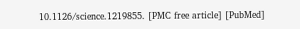10.1126/science.1219855. [PMC free article] [PubMed]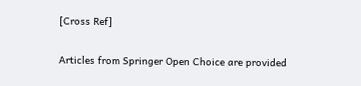[Cross Ref]

Articles from Springer Open Choice are provided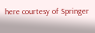here courtesy of Springer